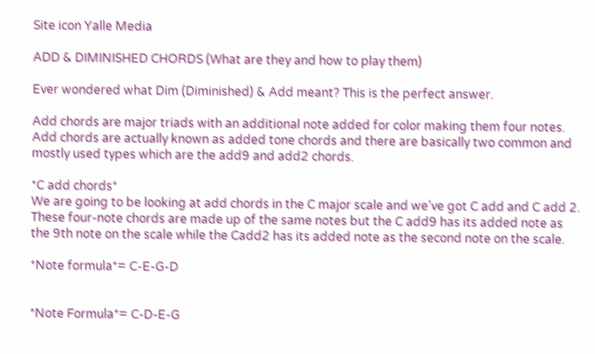Site icon Yalle Media

ADD & DIMINISHED CHORDS (What are they and how to play them)

Ever wondered what Dim (Diminished) & Add meant? This is the perfect answer.

Add chords are major triads with an additional note added for color making them four notes. Add chords are actually known as added tone chords and there are basically two common and mostly used types which are the add9 and add2 chords.

*C add chords*
We are going to be looking at add chords in the C major scale and we’ve got C add and C add 2.
These four-note chords are made up of the same notes but the C add9 has its added note as the 9th note on the scale while the Cadd2 has its added note as the second note on the scale.

*Note formula*= C-E-G-D


*Note Formula*= C-D-E-G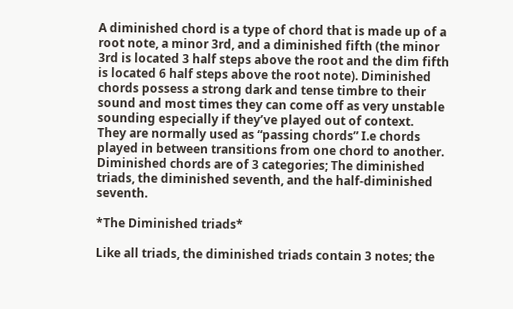A diminished chord is a type of chord that is made up of a root note, a minor 3rd, and a diminished fifth (the minor 3rd is located 3 half steps above the root and the dim fifth is located 6 half steps above the root note). Diminished chords possess a strong dark and tense timbre to their sound and most times they can come off as very unstable sounding especially if they’ve played out of context.
They are normally used as “passing chords” I.e chords played in between transitions from one chord to another.
Diminished chords are of 3 categories; The diminished triads, the diminished seventh, and the half-diminished seventh.

*The Diminished triads*

Like all triads, the diminished triads contain 3 notes; the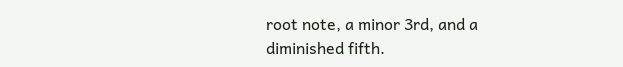root note, a minor 3rd, and a diminished fifth.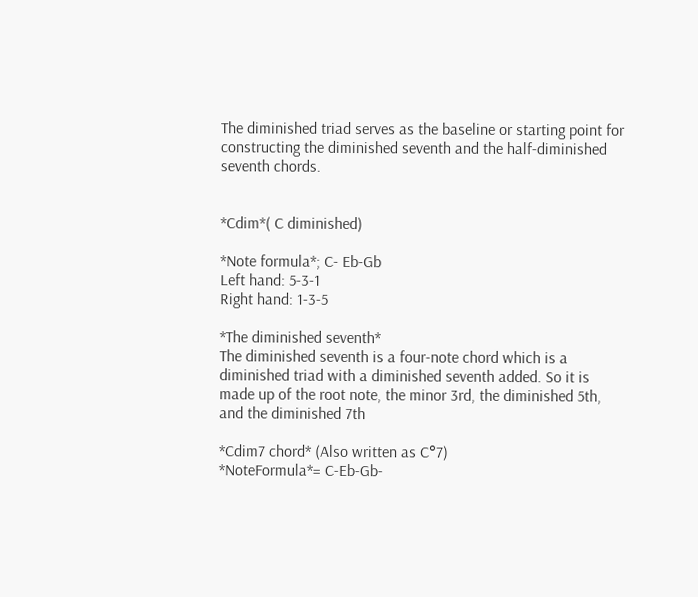The diminished triad serves as the baseline or starting point for constructing the diminished seventh and the half-diminished seventh chords.


*Cdim*( C diminished)

*Note formula*; C- Eb-Gb
Left hand: 5-3-1
Right hand: 1-3-5

*The diminished seventh*
The diminished seventh is a four-note chord which is a diminished triad with a diminished seventh added. So it is made up of the root note, the minor 3rd, the diminished 5th, and the diminished 7th

*Cdim7 chord* (Also written as C°7)
*NoteFormula*= C-Eb-Gb-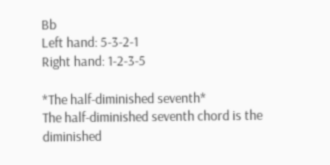Bb
Left hand: 5-3-2-1
Right hand: 1-2-3-5

*The half-diminished seventh*
The half-diminished seventh chord is the diminished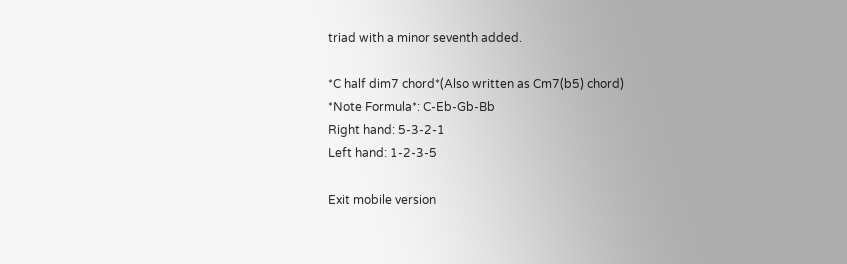triad with a minor seventh added.

*C half dim7 chord*(Also written as Cm7(b5) chord)
*Note Formula*: C-Eb-Gb-Bb
Right hand: 5-3-2-1
Left hand: 1-2-3-5

Exit mobile version